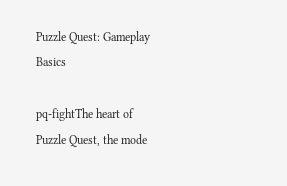Puzzle Quest: Gameplay Basics

pq-fightThe heart of Puzzle Quest, the mode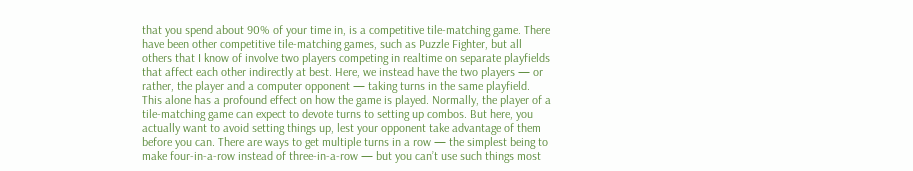that you spend about 90% of your time in, is a competitive tile-matching game. There have been other competitive tile-matching games, such as Puzzle Fighter, but all others that I know of involve two players competing in realtime on separate playfields that affect each other indirectly at best. Here, we instead have the two players — or rather, the player and a computer opponent — taking turns in the same playfield. This alone has a profound effect on how the game is played. Normally, the player of a tile-matching game can expect to devote turns to setting up combos. But here, you actually want to avoid setting things up, lest your opponent take advantage of them before you can. There are ways to get multiple turns in a row — the simplest being to make four-in-a-row instead of three-in-a-row — but you can’t use such things most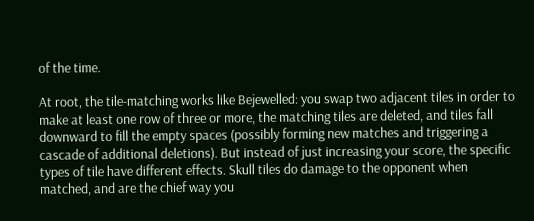of the time.

At root, the tile-matching works like Bejewelled: you swap two adjacent tiles in order to make at least one row of three or more, the matching tiles are deleted, and tiles fall downward to fill the empty spaces (possibly forming new matches and triggering a cascade of additional deletions). But instead of just increasing your score, the specific types of tile have different effects. Skull tiles do damage to the opponent when matched, and are the chief way you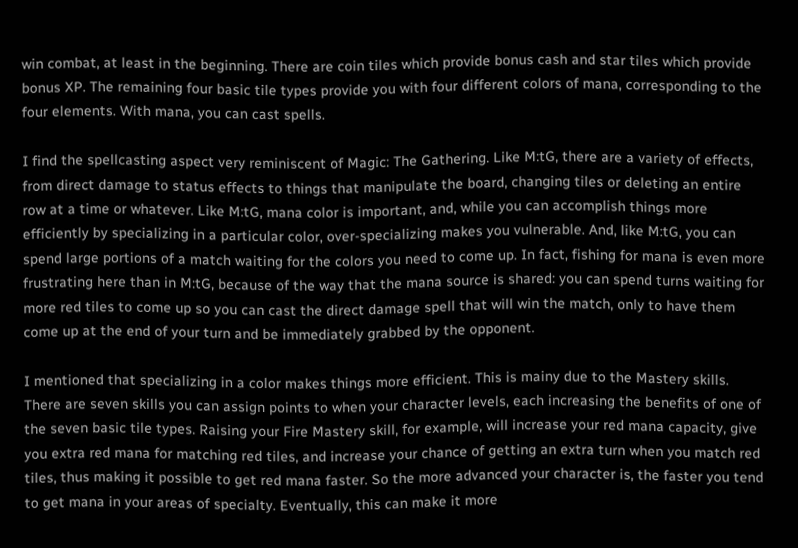win combat, at least in the beginning. There are coin tiles which provide bonus cash and star tiles which provide bonus XP. The remaining four basic tile types provide you with four different colors of mana, corresponding to the four elements. With mana, you can cast spells.

I find the spellcasting aspect very reminiscent of Magic: The Gathering. Like M:tG, there are a variety of effects, from direct damage to status effects to things that manipulate the board, changing tiles or deleting an entire row at a time or whatever. Like M:tG, mana color is important, and, while you can accomplish things more efficiently by specializing in a particular color, over-specializing makes you vulnerable. And, like M:tG, you can spend large portions of a match waiting for the colors you need to come up. In fact, fishing for mana is even more frustrating here than in M:tG, because of the way that the mana source is shared: you can spend turns waiting for more red tiles to come up so you can cast the direct damage spell that will win the match, only to have them come up at the end of your turn and be immediately grabbed by the opponent.

I mentioned that specializing in a color makes things more efficient. This is mainy due to the Mastery skills. There are seven skills you can assign points to when your character levels, each increasing the benefits of one of the seven basic tile types. Raising your Fire Mastery skill, for example, will increase your red mana capacity, give you extra red mana for matching red tiles, and increase your chance of getting an extra turn when you match red tiles, thus making it possible to get red mana faster. So the more advanced your character is, the faster you tend to get mana in your areas of specialty. Eventually, this can make it more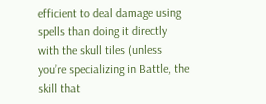efficient to deal damage using spells than doing it directly with the skull tiles (unless you’re specializing in Battle, the skill that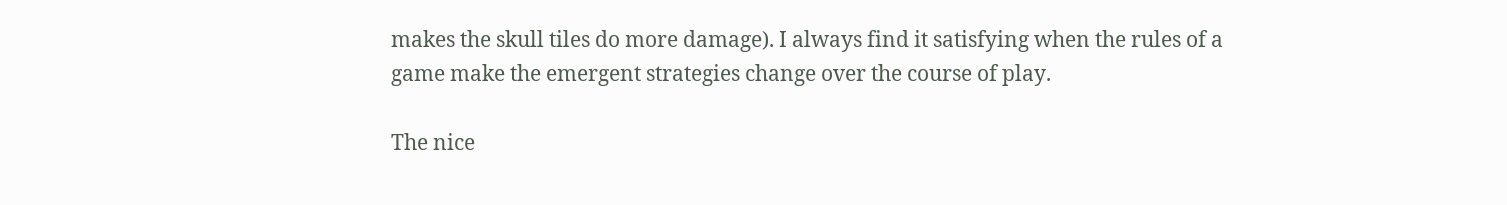makes the skull tiles do more damage). I always find it satisfying when the rules of a game make the emergent strategies change over the course of play.

The nice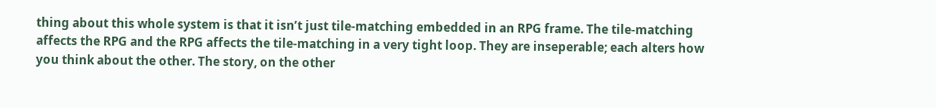thing about this whole system is that it isn’t just tile-matching embedded in an RPG frame. The tile-matching affects the RPG and the RPG affects the tile-matching in a very tight loop. They are inseperable; each alters how you think about the other. The story, on the other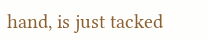hand, is just tacked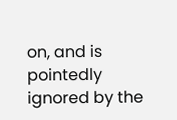on, and is pointedly ignored by the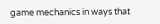game mechanics in ways that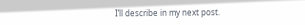I’ll describe in my next post.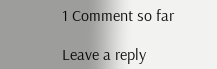1 Comment so far

Leave a reply